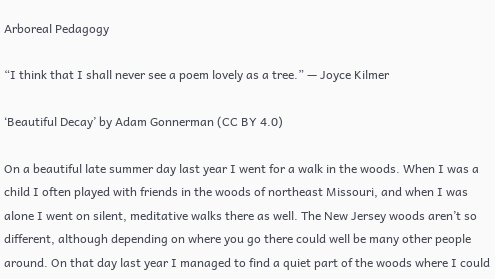Arboreal Pedagogy

“I think that I shall never see a poem lovely as a tree.” — Joyce Kilmer

‘Beautiful Decay’ by Adam Gonnerman (CC BY 4.0)

On a beautiful late summer day last year I went for a walk in the woods. When I was a child I often played with friends in the woods of northeast Missouri, and when I was alone I went on silent, meditative walks there as well. The New Jersey woods aren’t so different, although depending on where you go there could well be many other people around. On that day last year I managed to find a quiet part of the woods where I could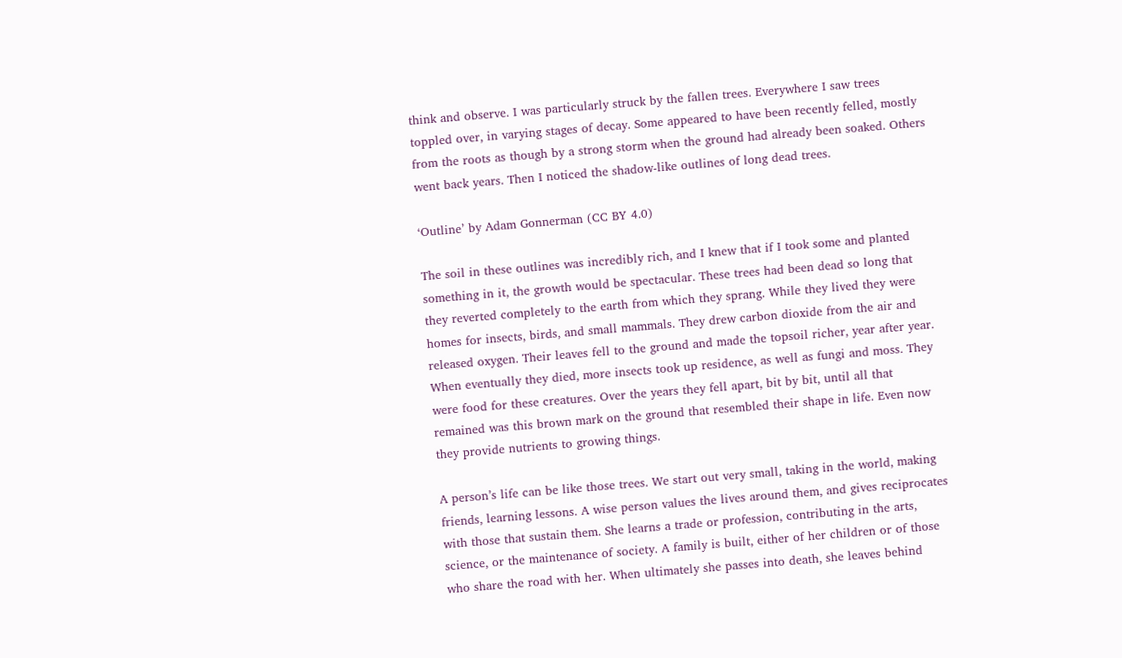think and observe. I was particularly struck by the fallen trees. Everywhere I saw trees toppled over, in varying stages of decay. Some appeared to have been recently felled, mostly from the roots as though by a strong storm when the ground had already been soaked. Others went back years. Then I noticed the shadow-like outlines of long dead trees.

‘Outline’ by Adam Gonnerman (CC BY 4.0)

The soil in these outlines was incredibly rich, and I knew that if I took some and planted something in it, the growth would be spectacular. These trees had been dead so long that they reverted completely to the earth from which they sprang. While they lived they were homes for insects, birds, and small mammals. They drew carbon dioxide from the air and released oxygen. Their leaves fell to the ground and made the topsoil richer, year after year. When eventually they died, more insects took up residence, as well as fungi and moss. They were food for these creatures. Over the years they fell apart, bit by bit, until all that remained was this brown mark on the ground that resembled their shape in life. Even now they provide nutrients to growing things.

A person’s life can be like those trees. We start out very small, taking in the world, making friends, learning lessons. A wise person values the lives around them, and gives reciprocates with those that sustain them. She learns a trade or profession, contributing in the arts, science, or the maintenance of society. A family is built, either of her children or of those who share the road with her. When ultimately she passes into death, she leaves behind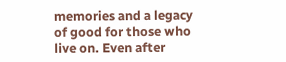memories and a legacy of good for those who live on. Even after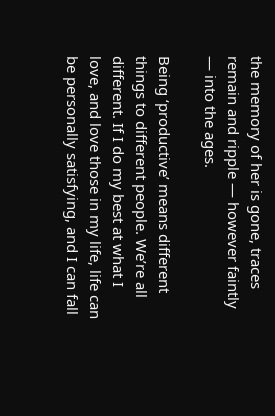the memory of her is gone, traces remain and ripple — however faintly — into the ages.

Being ‘productive’ means different things to different people. We’re all different. If I do my best at what I love, and love those in my life, life can be personally satisfying, and I can fall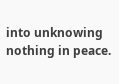into unknowing nothing in peace.